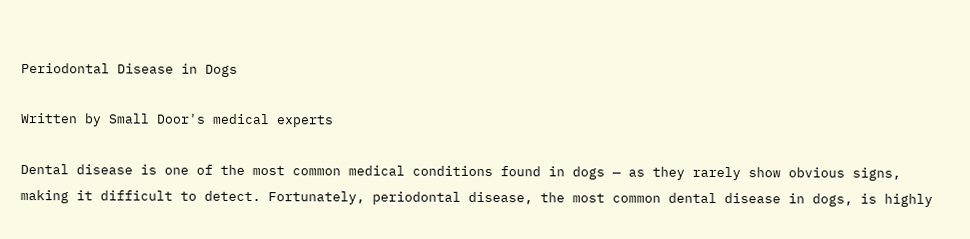Periodontal Disease in Dogs

Written by Small Door's medical experts

Dental disease is one of the most common medical conditions found in dogs — as they rarely show obvious signs, making it difficult to detect. Fortunately, periodontal disease, the most common dental disease in dogs, is highly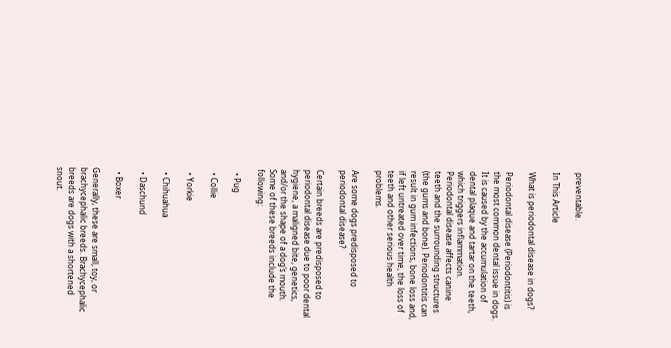preventable.

In This Article

What is periodontal disease in dogs?

Periodontal disease (Periodontitis) is the most common dental issue in dogs. It is caused by the accumulation of dental plaque and tartar on the teeth, which triggers inflammation. Periodontal disease affects canine teeth and the surrounding structures (the gums and bone). Periodontitis can result in gum infections, bone loss and, if left untreated over time, the loss of teeth and other serious health problems.

Are some dogs predisposed to periodontal disease?

Certain breeds are predisposed to periodontal disease due to poor dental hygiene, a maligned bite, genetics, and/or the shape of a dog’s mouth. Some of these breeds include the following:

  • Pug

  • Collie

  • Yorkie

  • Chihuahua

  • Daschund

  • Boxer

Generally, these are small, toy, or brachycephalic breeds. Brachycephalic breeds are dogs with a shortened snout.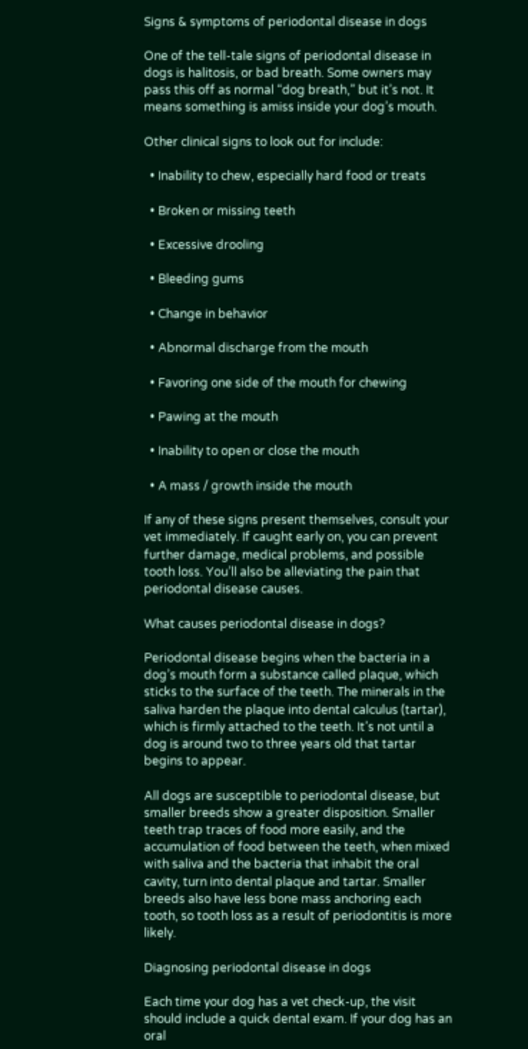Signs & symptoms of periodontal disease in dogs

One of the tell-tale signs of periodontal disease in dogs is halitosis, or bad breath. Some owners may pass this off as normal “dog breath,” but it’s not. It means something is amiss inside your dog’s mouth.

Other clinical signs to look out for include:

  • Inability to chew, especially hard food or treats

  • Broken or missing teeth

  • Excessive drooling

  • Bleeding gums

  • Change in behavior

  • Abnormal discharge from the mouth

  • Favoring one side of the mouth for chewing

  • Pawing at the mouth

  • Inability to open or close the mouth

  • A mass / growth inside the mouth

If any of these signs present themselves, consult your vet immediately. If caught early on, you can prevent further damage, medical problems, and possible tooth loss. You’ll also be alleviating the pain that periodontal disease causes.

What causes periodontal disease in dogs?

Periodontal disease begins when the bacteria in a dog’s mouth form a substance called plaque, which sticks to the surface of the teeth. The minerals in the saliva harden the plaque into dental calculus (tartar), which is firmly attached to the teeth. It’s not until a dog is around two to three years old that tartar begins to appear.

All dogs are susceptible to periodontal disease, but smaller breeds show a greater disposition. Smaller teeth trap traces of food more easily, and the accumulation of food between the teeth, when mixed with saliva and the bacteria that inhabit the oral cavity, turn into dental plaque and tartar. Smaller breeds also have less bone mass anchoring each tooth, so tooth loss as a result of periodontitis is more likely.

Diagnosing periodontal disease in dogs

Each time your dog has a vet check-up, the visit should include a quick dental exam. If your dog has an oral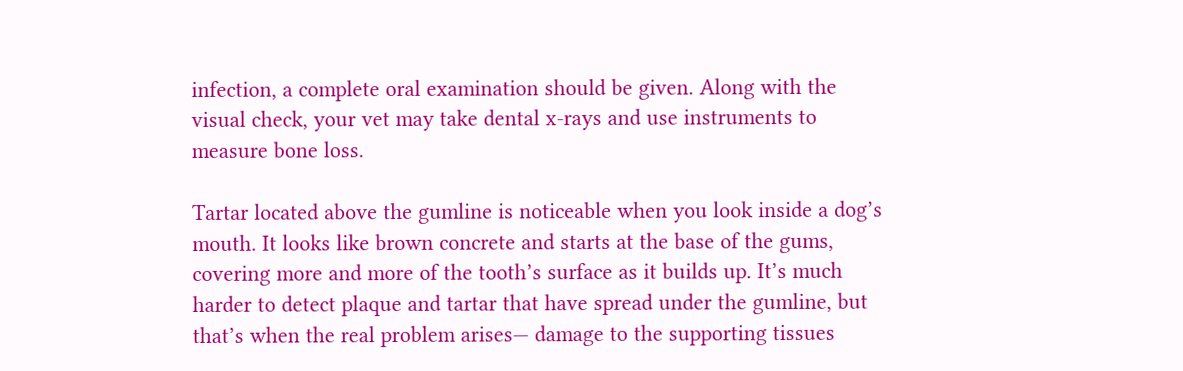infection, a complete oral examination should be given. Along with the visual check, your vet may take dental x-rays and use instruments to measure bone loss.

Tartar located above the gumline is noticeable when you look inside a dog’s mouth. It looks like brown concrete and starts at the base of the gums, covering more and more of the tooth’s surface as it builds up. It’s much harder to detect plaque and tartar that have spread under the gumline, but that’s when the real problem arises— damage to the supporting tissues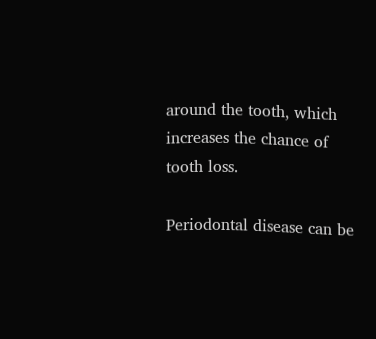around the tooth, which increases the chance of tooth loss.

Periodontal disease can be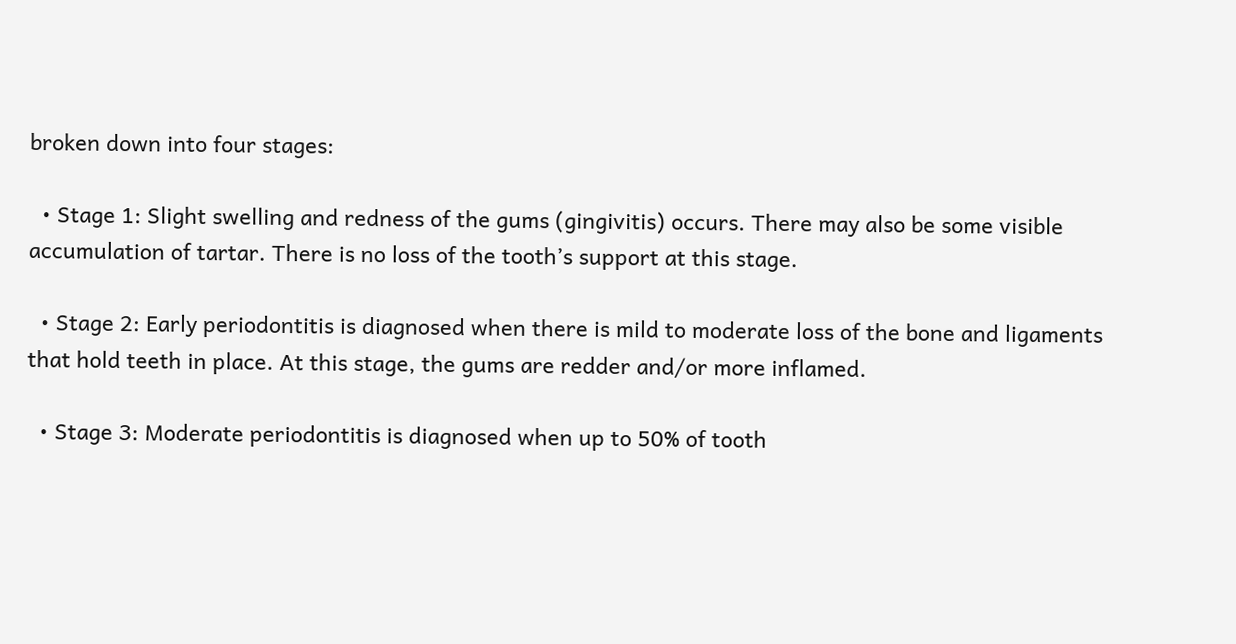broken down into four stages:

  • Stage 1: Slight swelling and redness of the gums (gingivitis) occurs. There may also be some visible accumulation of tartar. There is no loss of the tooth’s support at this stage.

  • Stage 2: Early periodontitis is diagnosed when there is mild to moderate loss of the bone and ligaments that hold teeth in place. At this stage, the gums are redder and/or more inflamed.

  • Stage 3: Moderate periodontitis is diagnosed when up to 50% of tooth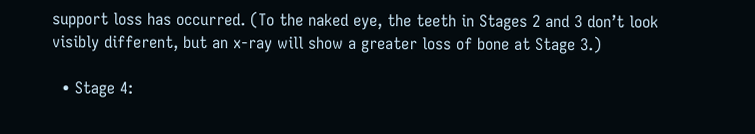support loss has occurred. (To the naked eye, the teeth in Stages 2 and 3 don’t look visibly different, but an x-ray will show a greater loss of bone at Stage 3.)

  • Stage 4: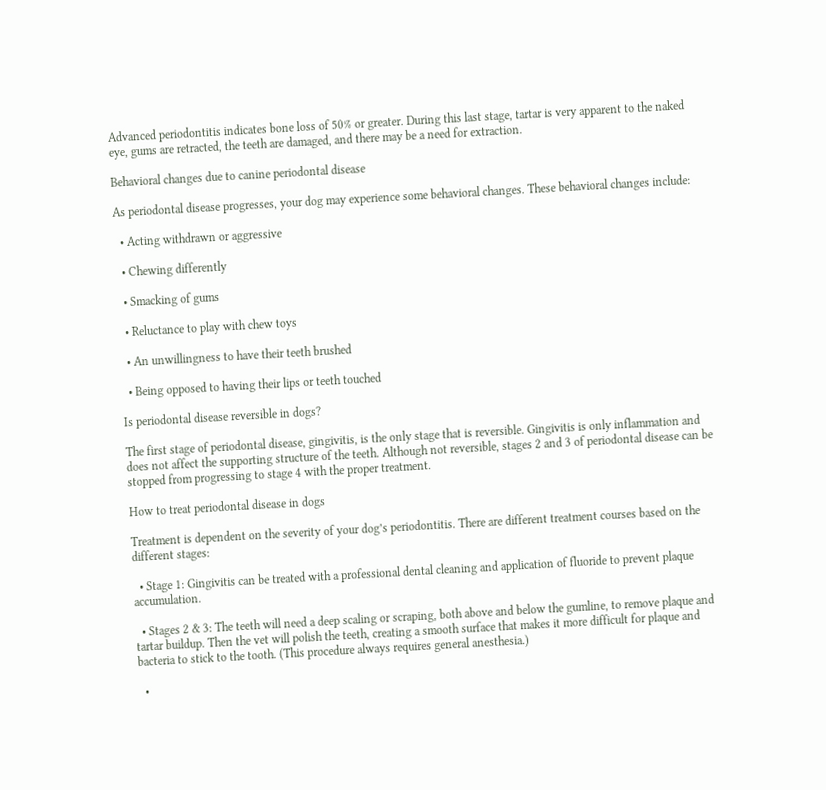Advanced periodontitis indicates bone loss of 50% or greater. During this last stage, tartar is very apparent to the naked eye, gums are retracted, the teeth are damaged, and there may be a need for extraction.

Behavioral changes due to canine periodontal disease

As periodontal disease progresses, your dog may experience some behavioral changes. These behavioral changes include:

  • Acting withdrawn or aggressive

  • Chewing differently

  • Smacking of gums

  • Reluctance to play with chew toys

  • An unwillingness to have their teeth brushed

  • Being opposed to having their lips or teeth touched

Is periodontal disease reversible in dogs?

The first stage of periodontal disease, gingivitis, is the only stage that is reversible. Gingivitis is only inflammation and does not affect the supporting structure of the teeth. Although not reversible, stages 2 and 3 of periodontal disease can be stopped from progressing to stage 4 with the proper treatment.

How to treat periodontal disease in dogs

Treatment is dependent on the severity of your dog’s periodontitis. There are different treatment courses based on the different stages:

  • Stage 1: Gingivitis can be treated with a professional dental cleaning and application of fluoride to prevent plaque accumulation.

  • Stages 2 & 3: The teeth will need a deep scaling or scraping, both above and below the gumline, to remove plaque and tartar buildup. Then the vet will polish the teeth, creating a smooth surface that makes it more difficult for plaque and bacteria to stick to the tooth. (This procedure always requires general anesthesia.)

  •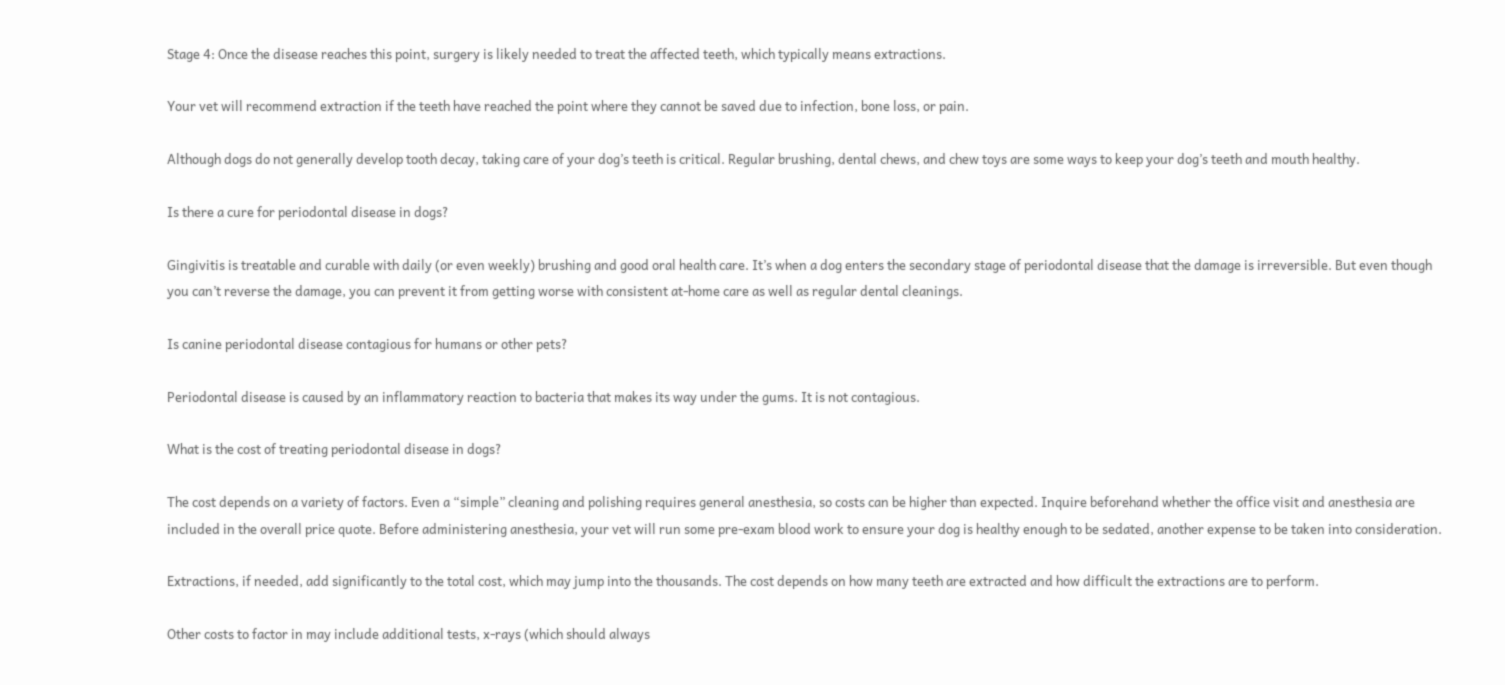Stage 4: Once the disease reaches this point, surgery is likely needed to treat the affected teeth, which typically means extractions.

Your vet will recommend extraction if the teeth have reached the point where they cannot be saved due to infection, bone loss, or pain.

Although dogs do not generally develop tooth decay, taking care of your dog’s teeth is critical. Regular brushing, dental chews, and chew toys are some ways to keep your dog’s teeth and mouth healthy.

Is there a cure for periodontal disease in dogs?

Gingivitis is treatable and curable with daily (or even weekly) brushing and good oral health care. It’s when a dog enters the secondary stage of periodontal disease that the damage is irreversible. But even though you can’t reverse the damage, you can prevent it from getting worse with consistent at-home care as well as regular dental cleanings.

Is canine periodontal disease contagious for humans or other pets?

Periodontal disease is caused by an inflammatory reaction to bacteria that makes its way under the gums. It is not contagious.

What is the cost of treating periodontal disease in dogs?

The cost depends on a variety of factors. Even a “simple” cleaning and polishing requires general anesthesia, so costs can be higher than expected. Inquire beforehand whether the office visit and anesthesia are included in the overall price quote. Before administering anesthesia, your vet will run some pre-exam blood work to ensure your dog is healthy enough to be sedated, another expense to be taken into consideration.

Extractions, if needed, add significantly to the total cost, which may jump into the thousands. The cost depends on how many teeth are extracted and how difficult the extractions are to perform.

Other costs to factor in may include additional tests, x-rays (which should always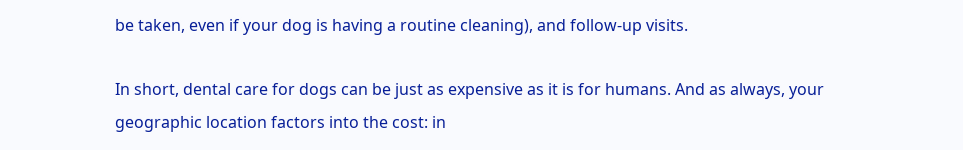be taken, even if your dog is having a routine cleaning), and follow-up visits.

In short, dental care for dogs can be just as expensive as it is for humans. And as always, your geographic location factors into the cost: in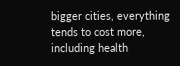bigger cities, everything tends to cost more, including health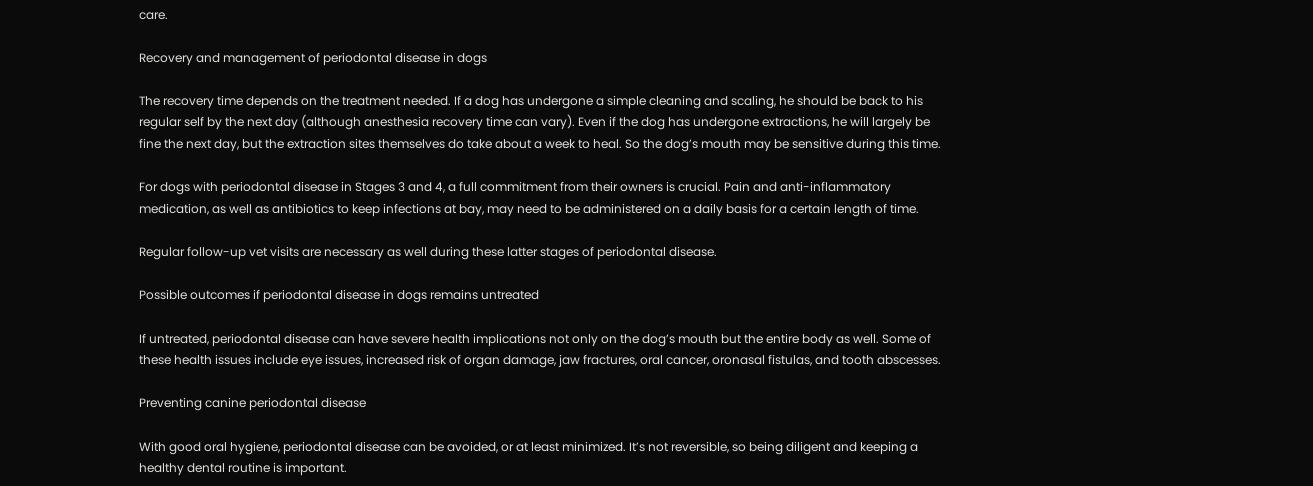care.

Recovery and management of periodontal disease in dogs

The recovery time depends on the treatment needed. If a dog has undergone a simple cleaning and scaling, he should be back to his regular self by the next day (although anesthesia recovery time can vary). Even if the dog has undergone extractions, he will largely be fine the next day, but the extraction sites themselves do take about a week to heal. So the dog’s mouth may be sensitive during this time.

For dogs with periodontal disease in Stages 3 and 4, a full commitment from their owners is crucial. Pain and anti-inflammatory medication, as well as antibiotics to keep infections at bay, may need to be administered on a daily basis for a certain length of time.

Regular follow-up vet visits are necessary as well during these latter stages of periodontal disease.

Possible outcomes if periodontal disease in dogs remains untreated

If untreated, periodontal disease can have severe health implications not only on the dog’s mouth but the entire body as well. Some of these health issues include eye issues, increased risk of organ damage, jaw fractures, oral cancer, oronasal fistulas, and tooth abscesses.

Preventing canine periodontal disease

With good oral hygiene, periodontal disease can be avoided, or at least minimized. It’s not reversible, so being diligent and keeping a healthy dental routine is important.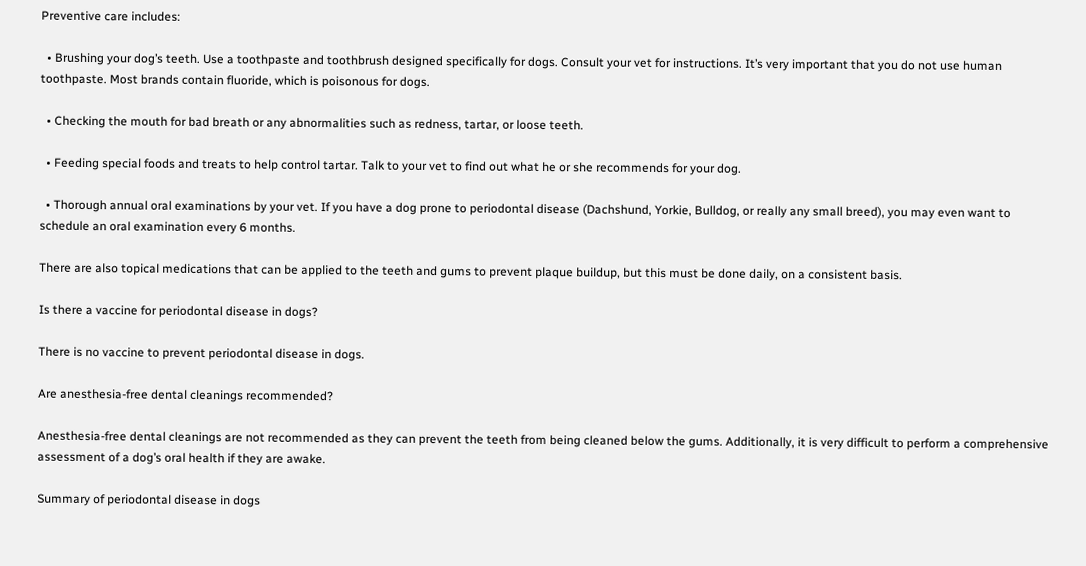Preventive care includes:

  • Brushing your dog’s teeth. Use a toothpaste and toothbrush designed specifically for dogs. Consult your vet for instructions. It’s very important that you do not use human toothpaste. Most brands contain fluoride, which is poisonous for dogs.

  • Checking the mouth for bad breath or any abnormalities such as redness, tartar, or loose teeth.

  • Feeding special foods and treats to help control tartar. Talk to your vet to find out what he or she recommends for your dog.

  • Thorough annual oral examinations by your vet. If you have a dog prone to periodontal disease (Dachshund, Yorkie, Bulldog, or really any small breed), you may even want to schedule an oral examination every 6 months.

There are also topical medications that can be applied to the teeth and gums to prevent plaque buildup, but this must be done daily, on a consistent basis.

Is there a vaccine for periodontal disease in dogs?

There is no vaccine to prevent periodontal disease in dogs.

Are anesthesia-free dental cleanings recommended?

Anesthesia-free dental cleanings are not recommended as they can prevent the teeth from being cleaned below the gums. Additionally, it is very difficult to perform a comprehensive assessment of a dog’s oral health if they are awake.

Summary of periodontal disease in dogs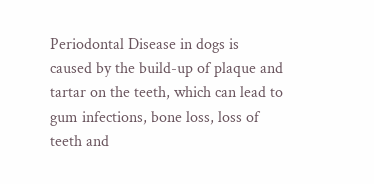Periodontal Disease in dogs is caused by the build-up of plaque and tartar on the teeth, which can lead to gum infections, bone loss, loss of teeth and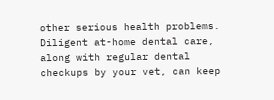other serious health problems. Diligent at-home dental care, along with regular dental checkups by your vet, can keep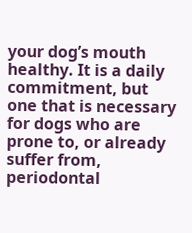your dog’s mouth healthy. It is a daily commitment, but one that is necessary for dogs who are prone to, or already suffer from, periodontal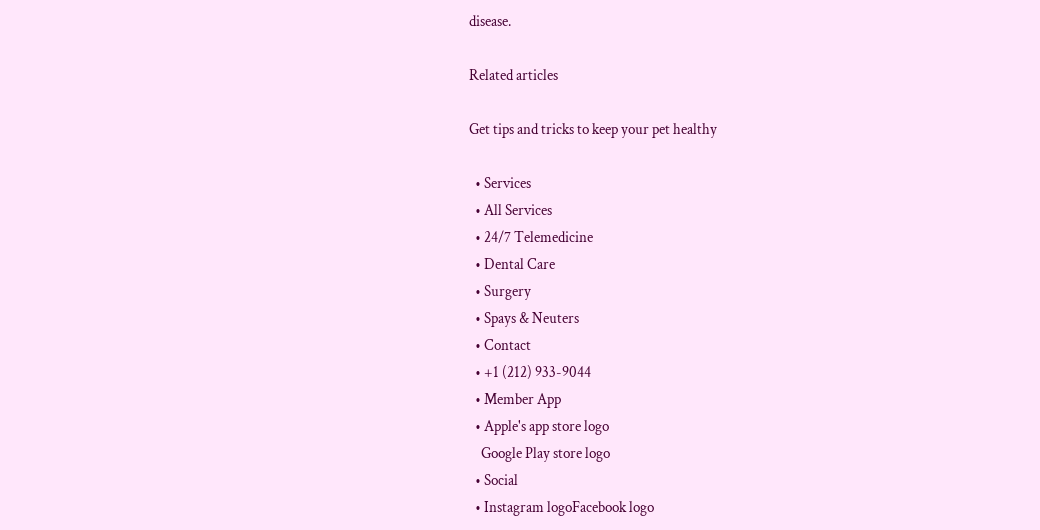disease.

Related articles

Get tips and tricks to keep your pet healthy

  • Services
  • All Services
  • 24/7 Telemedicine
  • Dental Care
  • Surgery
  • Spays & Neuters
  • Contact
  • +1 (212) 933-9044
  • Member App
  • Apple's app store logo
    Google Play store logo
  • Social
  • Instagram logoFacebook logo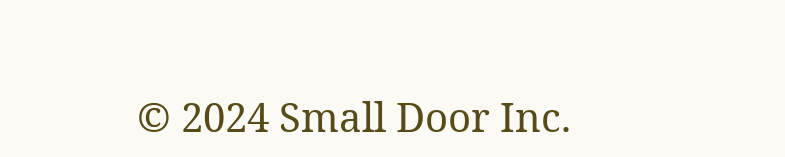© 2024 Small Door Inc.